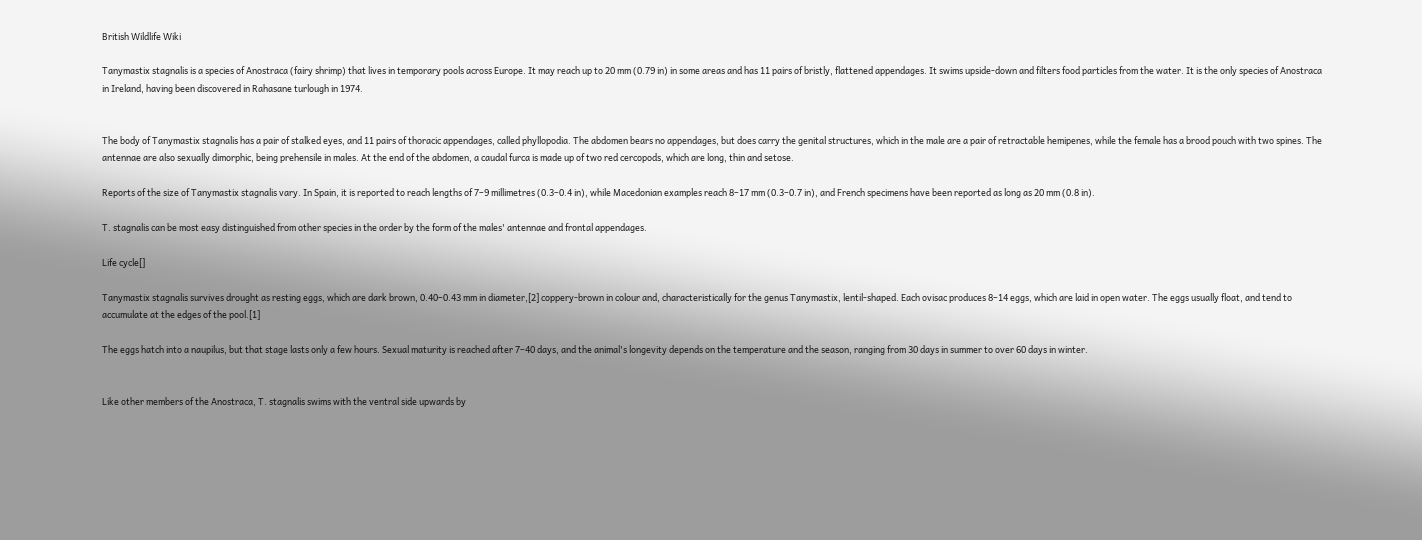British Wildlife Wiki

Tanymastix stagnalis is a species of Anostraca (fairy shrimp) that lives in temporary pools across Europe. It may reach up to 20 mm (0.79 in) in some areas and has 11 pairs of bristly, flattened appendages. It swims upside-down and filters food particles from the water. It is the only species of Anostraca in Ireland, having been discovered in Rahasane turlough in 1974.


The body of Tanymastix stagnalis has a pair of stalked eyes, and 11 pairs of thoracic appendages, called phyllopodia. The abdomen bears no appendages, but does carry the genital structures, which in the male are a pair of retractable hemipenes, while the female has a brood pouch with two spines. The antennae are also sexually dimorphic, being prehensile in males. At the end of the abdomen, a caudal furca is made up of two red cercopods, which are long, thin and setose.

Reports of the size of Tanymastix stagnalis vary. In Spain, it is reported to reach lengths of 7–9 millimetres (0.3–0.4 in), while Macedonian examples reach 8–17 mm (0.3–0.7 in), and French specimens have been reported as long as 20 mm (0.8 in).

T. stagnalis can be most easy distinguished from other species in the order by the form of the males' antennae and frontal appendages.

Life cycle[]

Tanymastix stagnalis survives drought as resting eggs, which are dark brown, 0.40–0.43 mm in diameter,[2] coppery-brown in colour and, characteristically for the genus Tanymastix, lentil-shaped. Each ovisac produces 8–14 eggs, which are laid in open water. The eggs usually float, and tend to accumulate at the edges of the pool.[1]

The eggs hatch into a naupilus, but that stage lasts only a few hours. Sexual maturity is reached after 7–40 days, and the animal's longevity depends on the temperature and the season, ranging from 30 days in summer to over 60 days in winter.


Like other members of the Anostraca, T. stagnalis swims with the ventral side upwards by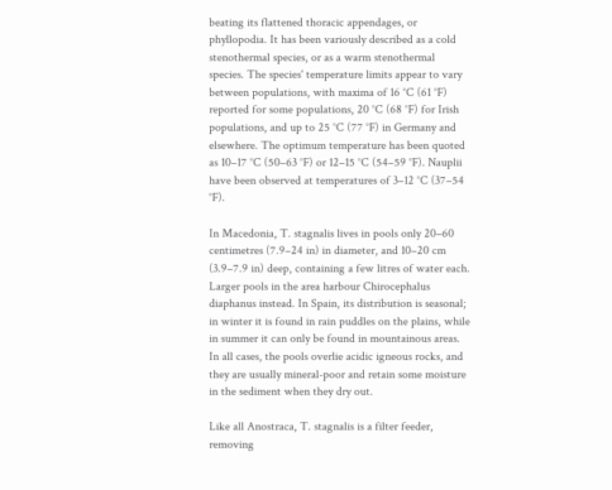beating its flattened thoracic appendages, or phyllopodia. It has been variously described as a cold stenothermal species, or as a warm stenothermal species. The species' temperature limits appear to vary between populations, with maxima of 16 °C (61 °F) reported for some populations, 20 °C (68 °F) for Irish populations, and up to 25 °C (77 °F) in Germany and elsewhere. The optimum temperature has been quoted as 10–17 °C (50–63 °F) or 12–15 °C (54–59 °F). Nauplii have been observed at temperatures of 3–12 °C (37–54 °F).

In Macedonia, T. stagnalis lives in pools only 20–60 centimetres (7.9–24 in) in diameter, and 10–20 cm (3.9–7.9 in) deep, containing a few litres of water each. Larger pools in the area harbour Chirocephalus diaphanus instead. In Spain, its distribution is seasonal; in winter it is found in rain puddles on the plains, while in summer it can only be found in mountainous areas. In all cases, the pools overlie acidic igneous rocks, and they are usually mineral-poor and retain some moisture in the sediment when they dry out.

Like all Anostraca, T. stagnalis is a filter feeder, removing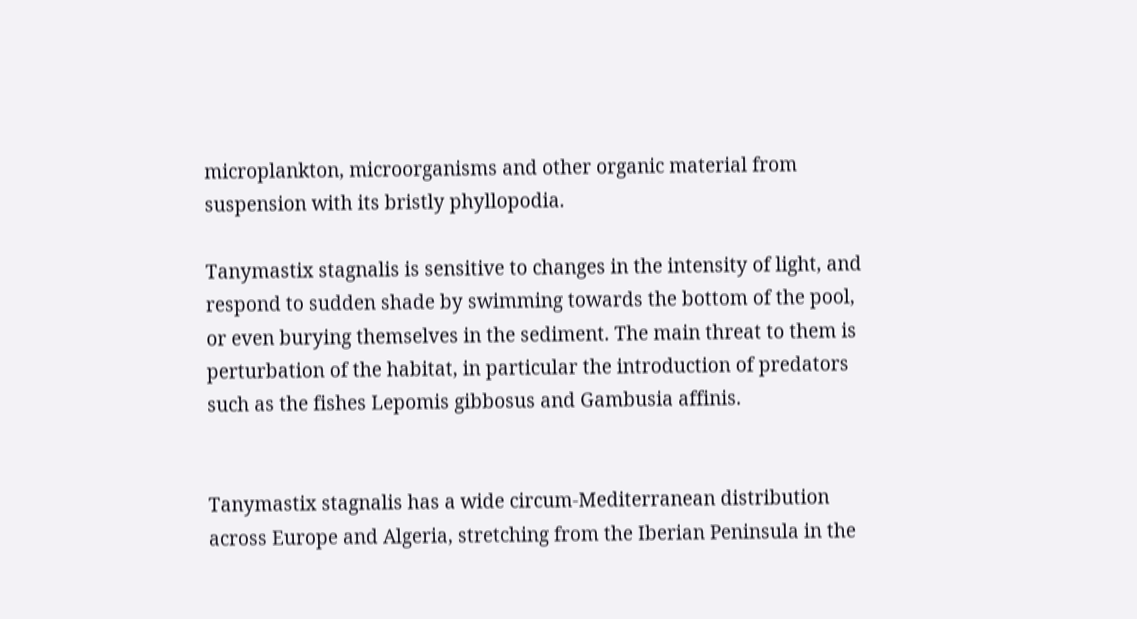microplankton, microorganisms and other organic material from suspension with its bristly phyllopodia.

Tanymastix stagnalis is sensitive to changes in the intensity of light, and respond to sudden shade by swimming towards the bottom of the pool, or even burying themselves in the sediment. The main threat to them is perturbation of the habitat, in particular the introduction of predators such as the fishes Lepomis gibbosus and Gambusia affinis.


Tanymastix stagnalis has a wide circum-Mediterranean distribution across Europe and Algeria, stretching from the Iberian Peninsula in the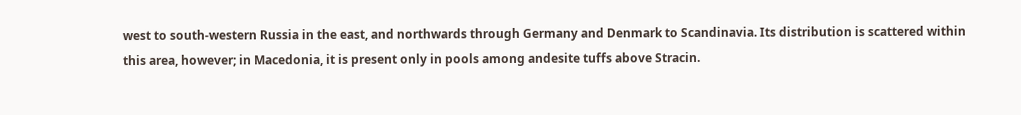west to south-western Russia in the east, and northwards through Germany and Denmark to Scandinavia. Its distribution is scattered within this area, however; in Macedonia, it is present only in pools among andesite tuffs above Stracin.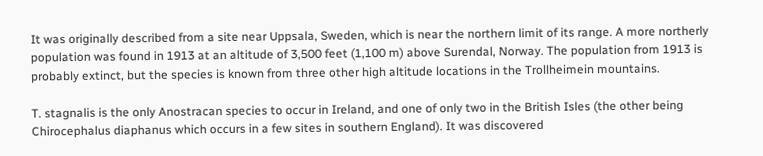It was originally described from a site near Uppsala, Sweden, which is near the northern limit of its range. A more northerly population was found in 1913 at an altitude of 3,500 feet (1,100 m) above Surendal, Norway. The population from 1913 is probably extinct, but the species is known from three other high altitude locations in the Trollheimein mountains.

T. stagnalis is the only Anostracan species to occur in Ireland, and one of only two in the British Isles (the other being Chirocephalus diaphanus which occurs in a few sites in southern England). It was discovered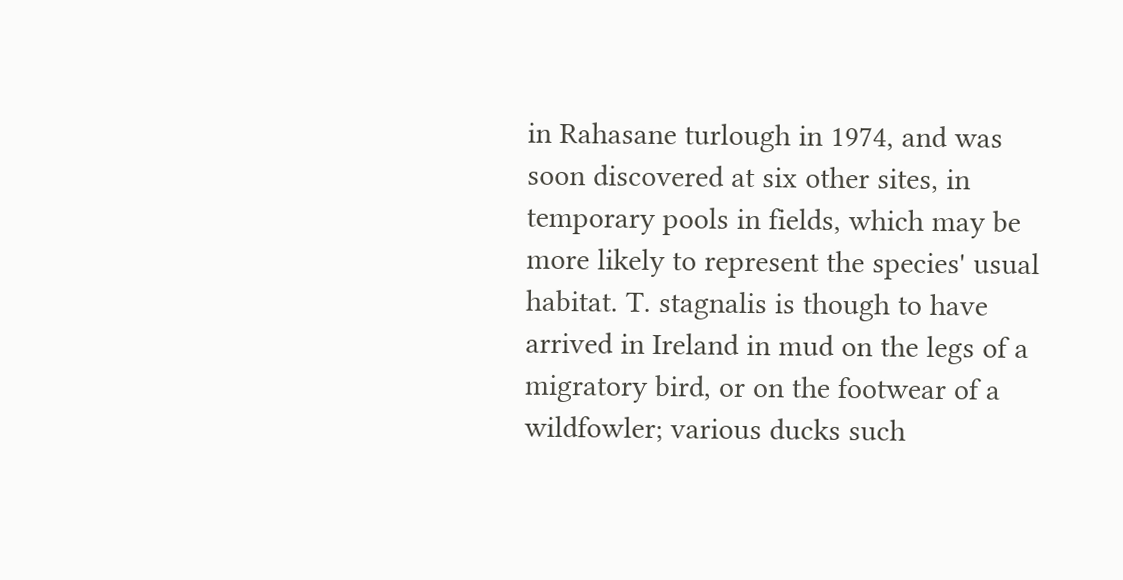in Rahasane turlough in 1974, and was soon discovered at six other sites, in temporary pools in fields, which may be more likely to represent the species' usual habitat. T. stagnalis is though to have arrived in Ireland in mud on the legs of a migratory bird, or on the footwear of a wildfowler; various ducks such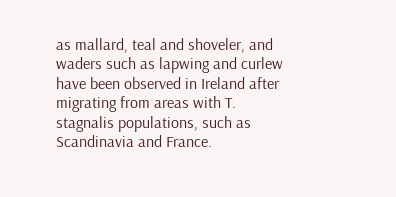as mallard, teal and shoveler, and waders such as lapwing and curlew have been observed in Ireland after migrating from areas with T. stagnalis populations, such as Scandinavia and France.